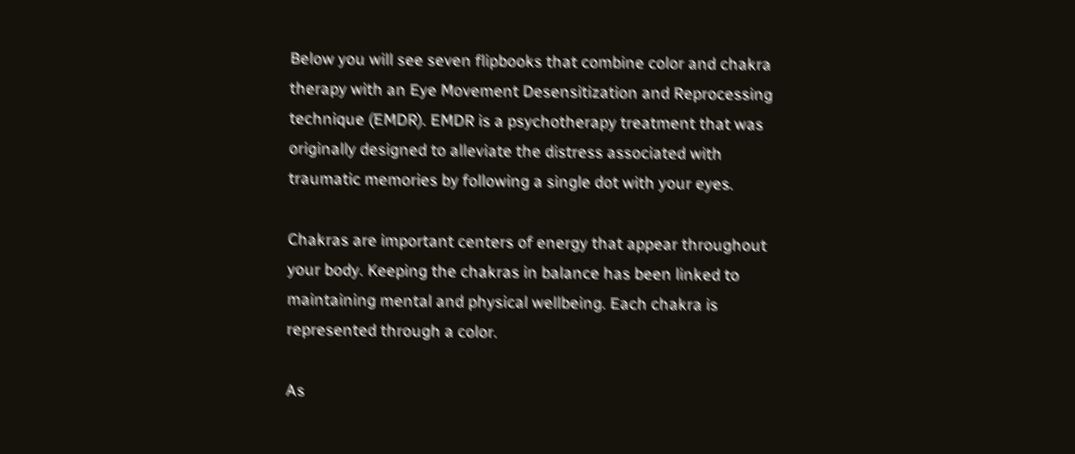Below you will see seven flipbooks that combine color and chakra therapy with an Eye Movement Desensitization and Reprocessing technique (EMDR). EMDR is a psychotherapy treatment that was originally designed to alleviate the distress associated with traumatic memories by following a single dot with your eyes.

Chakras are important centers of energy that appear throughout your body. Keeping the chakras in balance has been linked to maintaining mental and physical wellbeing. Each chakra is represented through a color.

As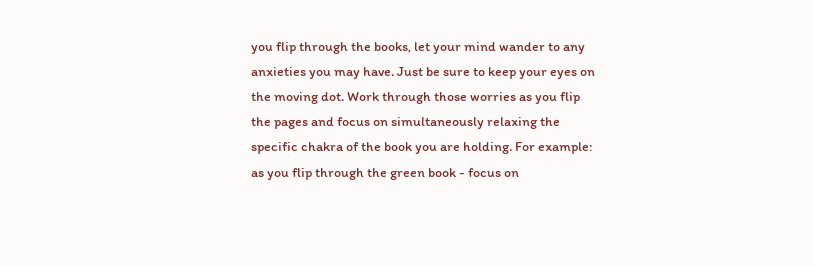you flip through the books, let your mind wander to any anxieties you may have. Just be sure to keep your eyes on the moving dot. Work through those worries as you flip the pages and focus on simultaneously relaxing the specific chakra of the book you are holding. For example: as you flip through the green book - focus on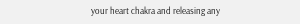your heart chakra and releasing any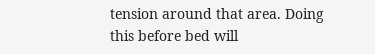tension around that area. Doing this before bed will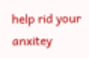help rid your anxitey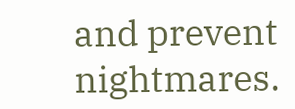and prevent nightmares.